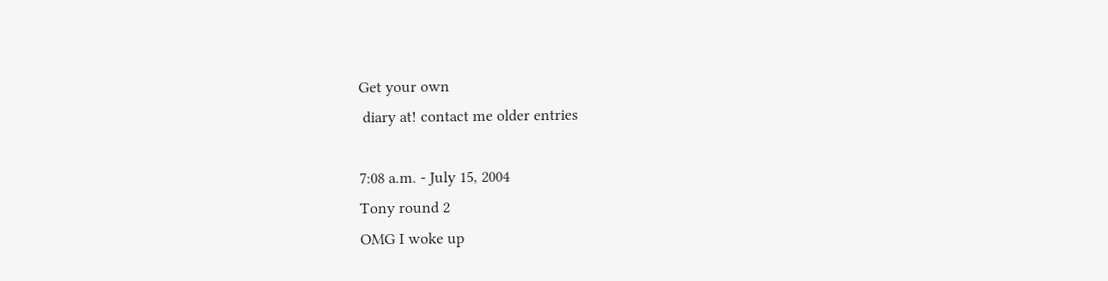Get your own
 diary at! contact me older entries

7:08 a.m. - July 15, 2004
Tony round 2
OMG I woke up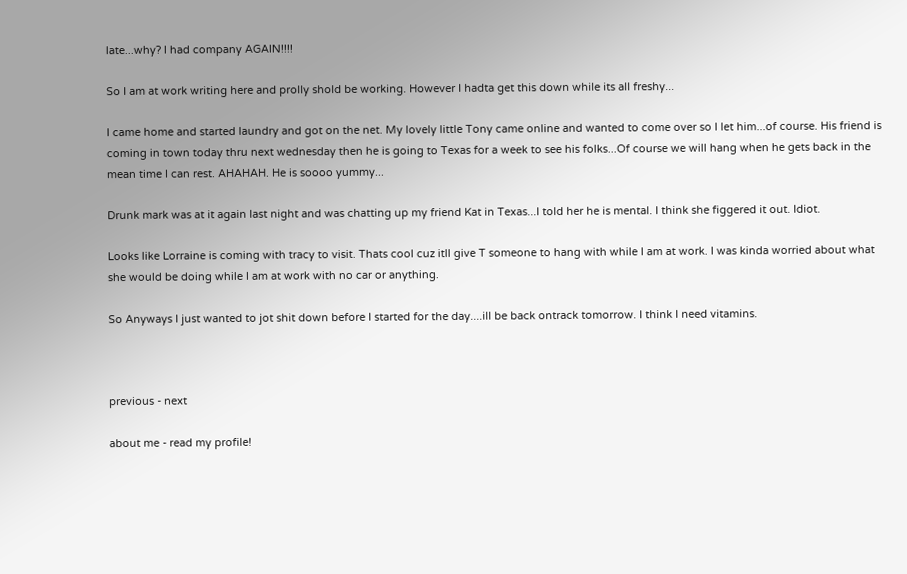late...why? I had company AGAIN!!!!

So I am at work writing here and prolly shold be working. However I hadta get this down while its all freshy...

I came home and started laundry and got on the net. My lovely little Tony came online and wanted to come over so I let him...of course. His friend is coming in town today thru next wednesday then he is going to Texas for a week to see his folks...Of course we will hang when he gets back in the mean time I can rest. AHAHAH. He is soooo yummy...

Drunk mark was at it again last night and was chatting up my friend Kat in Texas...I told her he is mental. I think she figgered it out. Idiot.

Looks like Lorraine is coming with tracy to visit. Thats cool cuz itll give T someone to hang with while I am at work. I was kinda worried about what she would be doing while I am at work with no car or anything.

So Anyways I just wanted to jot shit down before I started for the day....ill be back ontrack tomorrow. I think I need vitamins.



previous - next

about me - read my profile!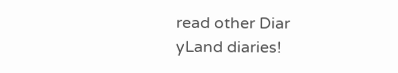read other Diar
yLand diaries!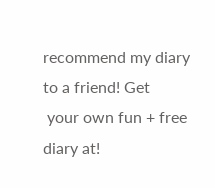recommend my diary to a friend! Get
 your own fun + free diary at!